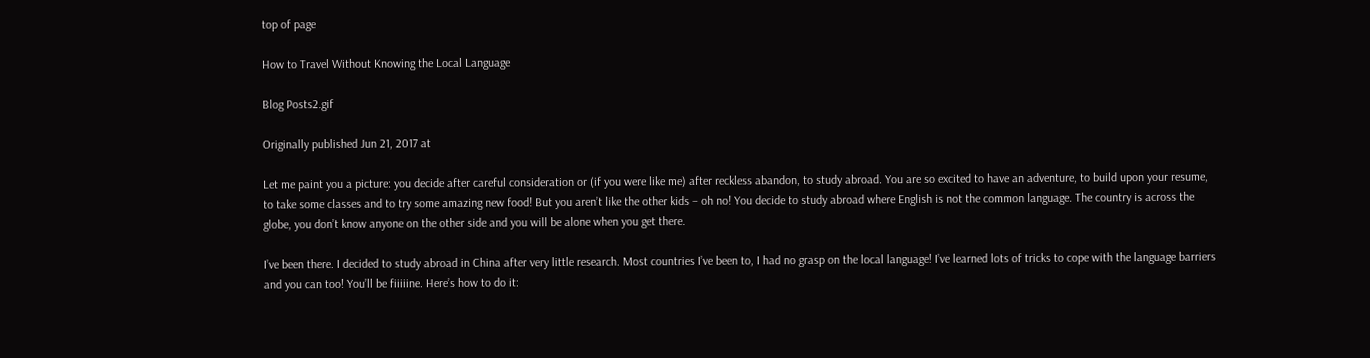top of page

How to Travel Without Knowing the Local Language

Blog Posts2.gif

Originally published Jun 21, 2017 at

Let me paint you a picture: you decide after careful consideration or (if you were like me) after reckless abandon, to study abroad. You are so excited to have an adventure, to build upon your resume, to take some classes and to try some amazing new food! But you aren’t like the other kids – oh no! You decide to study abroad where English is not the common language. The country is across the globe, you don’t know anyone on the other side and you will be alone when you get there.

I’ve been there. I decided to study abroad in China after very little research. Most countries I’ve been to, I had no grasp on the local language! I’ve learned lots of tricks to cope with the language barriers and you can too! You’ll be fiiiiine. Here’s how to do it: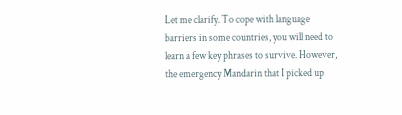Let me clarify. To cope with language barriers in some countries, you will need to learn a few key phrases to survive. However, the emergency Mandarin that I picked up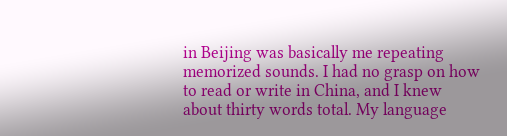in Beijing was basically me repeating memorized sounds. I had no grasp on how to read or write in China, and I knew about thirty words total. My language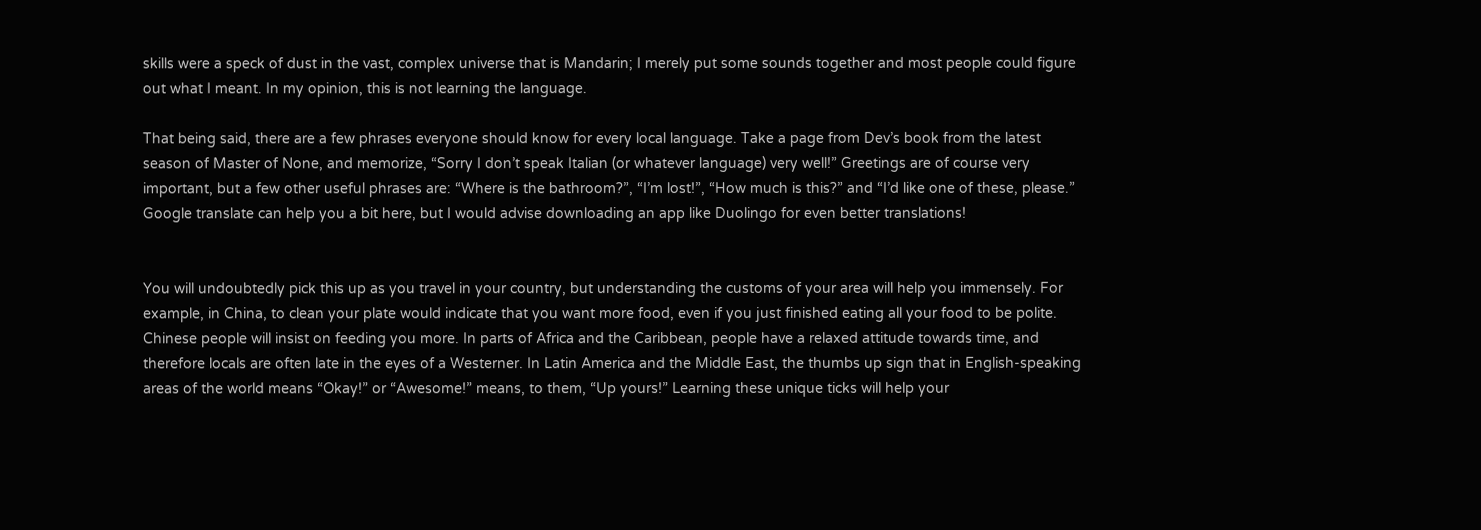skills were a speck of dust in the vast, complex universe that is Mandarin; I merely put some sounds together and most people could figure out what I meant. In my opinion, this is not learning the language.

That being said, there are a few phrases everyone should know for every local language. Take a page from Dev’s book from the latest season of Master of None, and memorize, “Sorry I don’t speak Italian (or whatever language) very well!” Greetings are of course very important, but a few other useful phrases are: “Where is the bathroom?”, “I’m lost!”, “How much is this?” and “I’d like one of these, please.” Google translate can help you a bit here, but I would advise downloading an app like Duolingo for even better translations!


You will undoubtedly pick this up as you travel in your country, but understanding the customs of your area will help you immensely. For example, in China, to clean your plate would indicate that you want more food, even if you just finished eating all your food to be polite. Chinese people will insist on feeding you more. In parts of Africa and the Caribbean, people have a relaxed attitude towards time, and therefore locals are often late in the eyes of a Westerner. In Latin America and the Middle East, the thumbs up sign that in English-speaking areas of the world means “Okay!” or “Awesome!” means, to them, “Up yours!” Learning these unique ticks will help your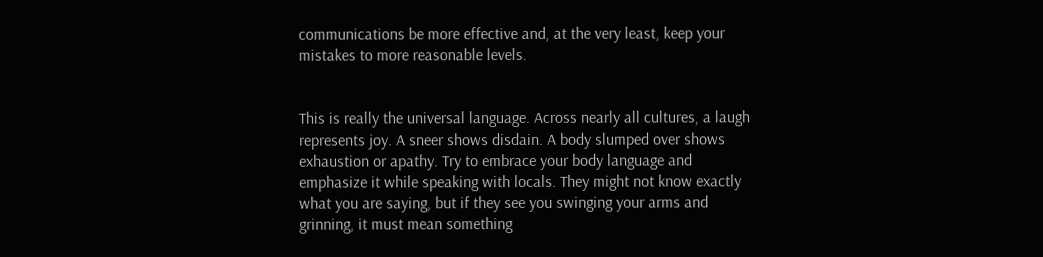communications be more effective and, at the very least, keep your mistakes to more reasonable levels.


This is really the universal language. Across nearly all cultures, a laugh represents joy. A sneer shows disdain. A body slumped over shows exhaustion or apathy. Try to embrace your body language and emphasize it while speaking with locals. They might not know exactly what you are saying, but if they see you swinging your arms and grinning, it must mean something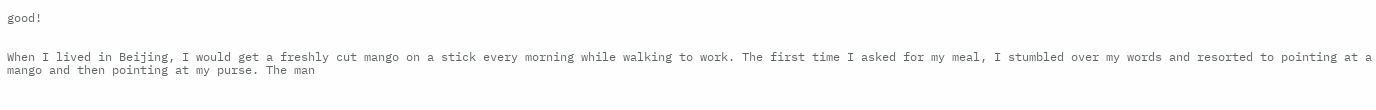good!


When I lived in Beijing, I would get a freshly cut mango on a stick every morning while walking to work. The first time I asked for my meal, I stumbled over my words and resorted to pointing at a mango and then pointing at my purse. The man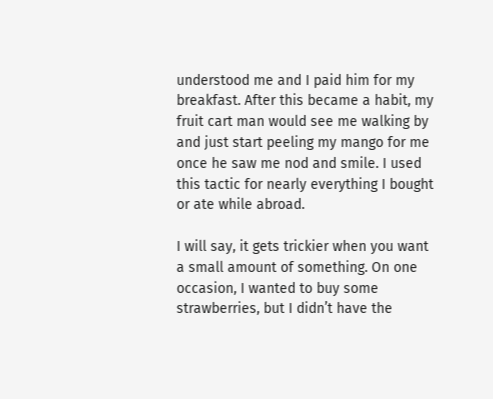understood me and I paid him for my breakfast. After this became a habit, my fruit cart man would see me walking by and just start peeling my mango for me once he saw me nod and smile. I used this tactic for nearly everything I bought or ate while abroad.

I will say, it gets trickier when you want a small amount of something. On one occasion, I wanted to buy some strawberries, but I didn’t have the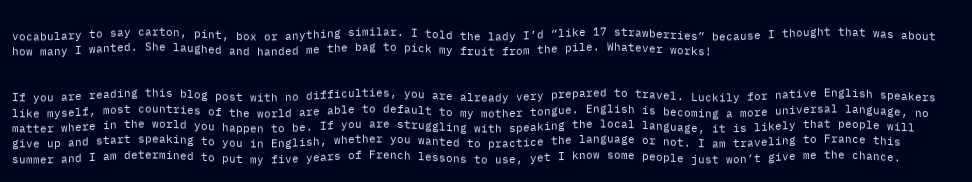vocabulary to say carton, pint, box or anything similar. I told the lady I’d “like 17 strawberries” because I thought that was about how many I wanted. She laughed and handed me the bag to pick my fruit from the pile. Whatever works!


If you are reading this blog post with no difficulties, you are already very prepared to travel. Luckily for native English speakers like myself, most countries of the world are able to default to my mother tongue. English is becoming a more universal language, no matter where in the world you happen to be. If you are struggling with speaking the local language, it is likely that people will give up and start speaking to you in English, whether you wanted to practice the language or not. I am traveling to France this summer and I am determined to put my five years of French lessons to use, yet I know some people just won’t give me the chance.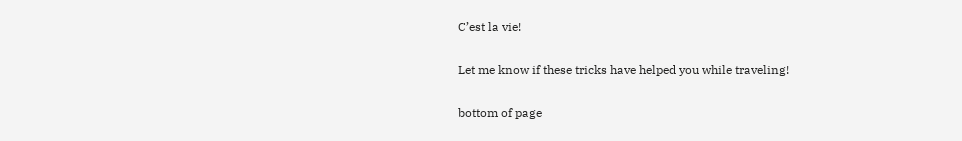C’est la vie!

Let me know if these tricks have helped you while traveling!

bottom of page